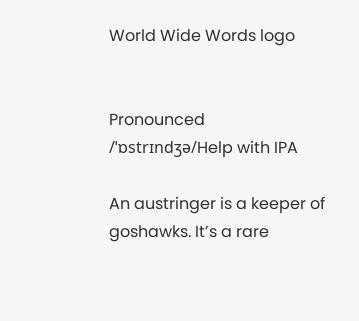World Wide Words logo


Pronounced /ˈɒstrɪndʒə/Help with IPA

An austringer is a keeper of goshawks. It’s a rare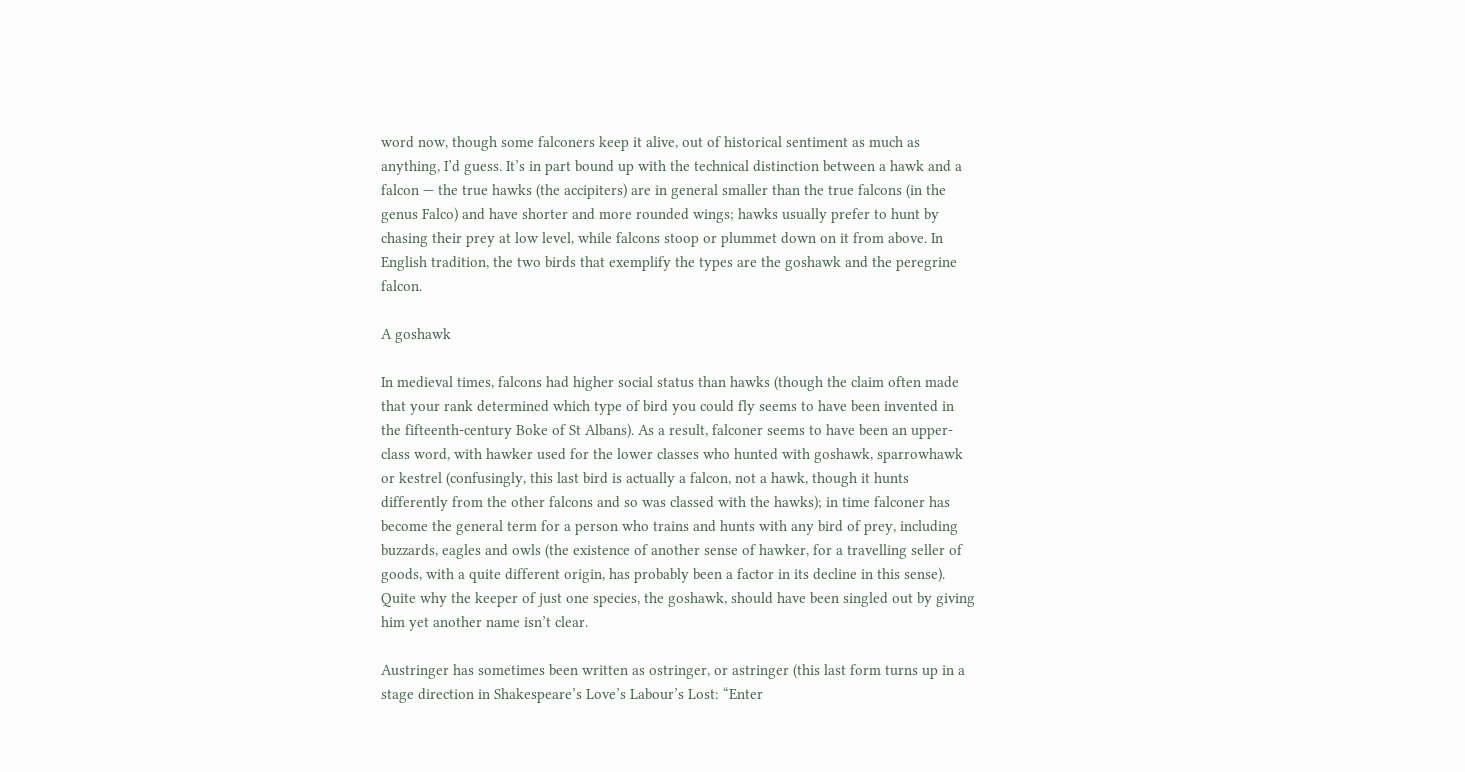word now, though some falconers keep it alive, out of historical sentiment as much as anything, I’d guess. It’s in part bound up with the technical distinction between a hawk and a falcon — the true hawks (the accipiters) are in general smaller than the true falcons (in the genus Falco) and have shorter and more rounded wings; hawks usually prefer to hunt by chasing their prey at low level, while falcons stoop or plummet down on it from above. In English tradition, the two birds that exemplify the types are the goshawk and the peregrine falcon.

A goshawk

In medieval times, falcons had higher social status than hawks (though the claim often made that your rank determined which type of bird you could fly seems to have been invented in the fifteenth-century Boke of St Albans). As a result, falconer seems to have been an upper-class word, with hawker used for the lower classes who hunted with goshawk, sparrowhawk or kestrel (confusingly, this last bird is actually a falcon, not a hawk, though it hunts differently from the other falcons and so was classed with the hawks); in time falconer has become the general term for a person who trains and hunts with any bird of prey, including buzzards, eagles and owls (the existence of another sense of hawker, for a travelling seller of goods, with a quite different origin, has probably been a factor in its decline in this sense). Quite why the keeper of just one species, the goshawk, should have been singled out by giving him yet another name isn’t clear.

Austringer has sometimes been written as ostringer, or astringer (this last form turns up in a stage direction in Shakespeare’s Love’s Labour’s Lost: “Enter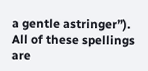a gentle astringer”). All of these spellings are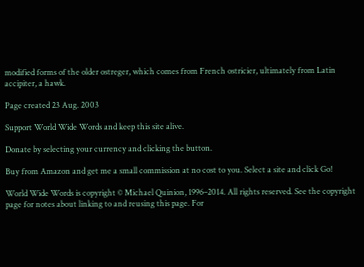modified forms of the older ostreger, which comes from French ostricier, ultimately from Latin accipiter, a hawk.

Page created 23 Aug. 2003

Support World Wide Words and keep this site alive.

Donate by selecting your currency and clicking the button.

Buy from Amazon and get me a small commission at no cost to you. Select a site and click Go!

World Wide Words is copyright © Michael Quinion, 1996–2014. All rights reserved. See the copyright page for notes about linking to and reusing this page. For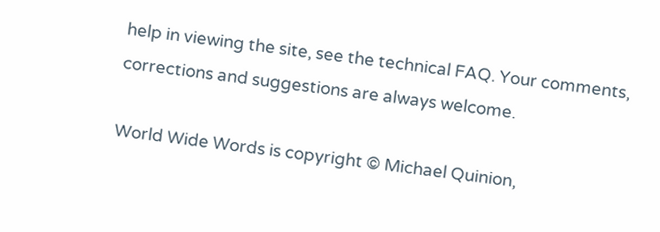help in viewing the site, see the technical FAQ. Your comments, corrections and suggestions are always welcome.

World Wide Words is copyright © Michael Quinion,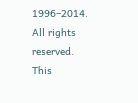1996–2014. All rights reserved.
This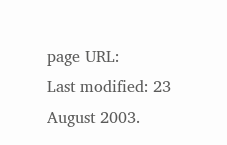page URL:
Last modified: 23 August 2003.